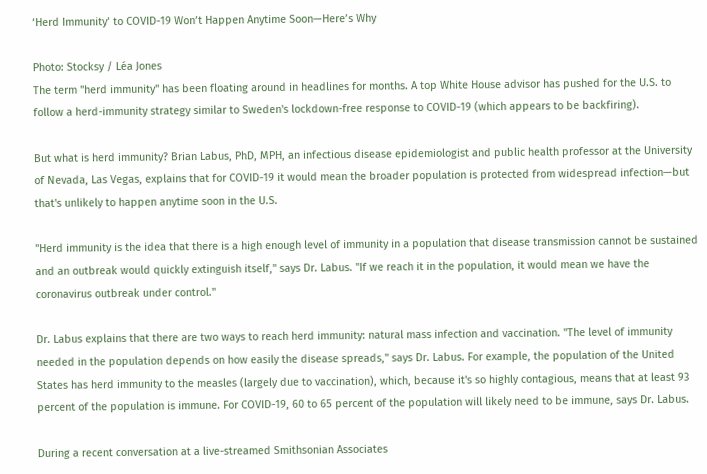‘Herd Immunity’ to COVID-19 Won’t Happen Anytime Soon—Here’s Why

Photo: Stocksy / Léa Jones
The term "herd immunity" has been floating around in headlines for months. A top White House advisor has pushed for the U.S. to follow a herd-immunity strategy similar to Sweden's lockdown-free response to COVID-19 (which appears to be backfiring).

But what is herd immunity? Brian Labus, PhD, MPH, an infectious disease epidemiologist and public health professor at the University of Nevada, Las Vegas, explains that for COVID-19 it would mean the broader population is protected from widespread infection—but that's unlikely to happen anytime soon in the U.S.

"Herd immunity is the idea that there is a high enough level of immunity in a population that disease transmission cannot be sustained and an outbreak would quickly extinguish itself," says Dr. Labus. "If we reach it in the population, it would mean we have the coronavirus outbreak under control."

Dr. Labus explains that there are two ways to reach herd immunity: natural mass infection and vaccination. "The level of immunity needed in the population depends on how easily the disease spreads," says Dr. Labus. For example, the population of the United States has herd immunity to the measles (largely due to vaccination), which, because it's so highly contagious, means that at least 93 percent of the population is immune. For COVID-19, 60 to 65 percent of the population will likely need to be immune, says Dr. Labus.

During a recent conversation at a live-streamed Smithsonian Associates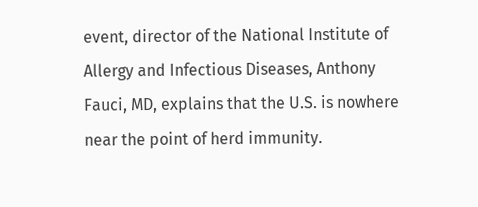event, director of the National Institute of Allergy and Infectious Diseases, Anthony Fauci, MD, explains that the U.S. is nowhere near the point of herd immunity.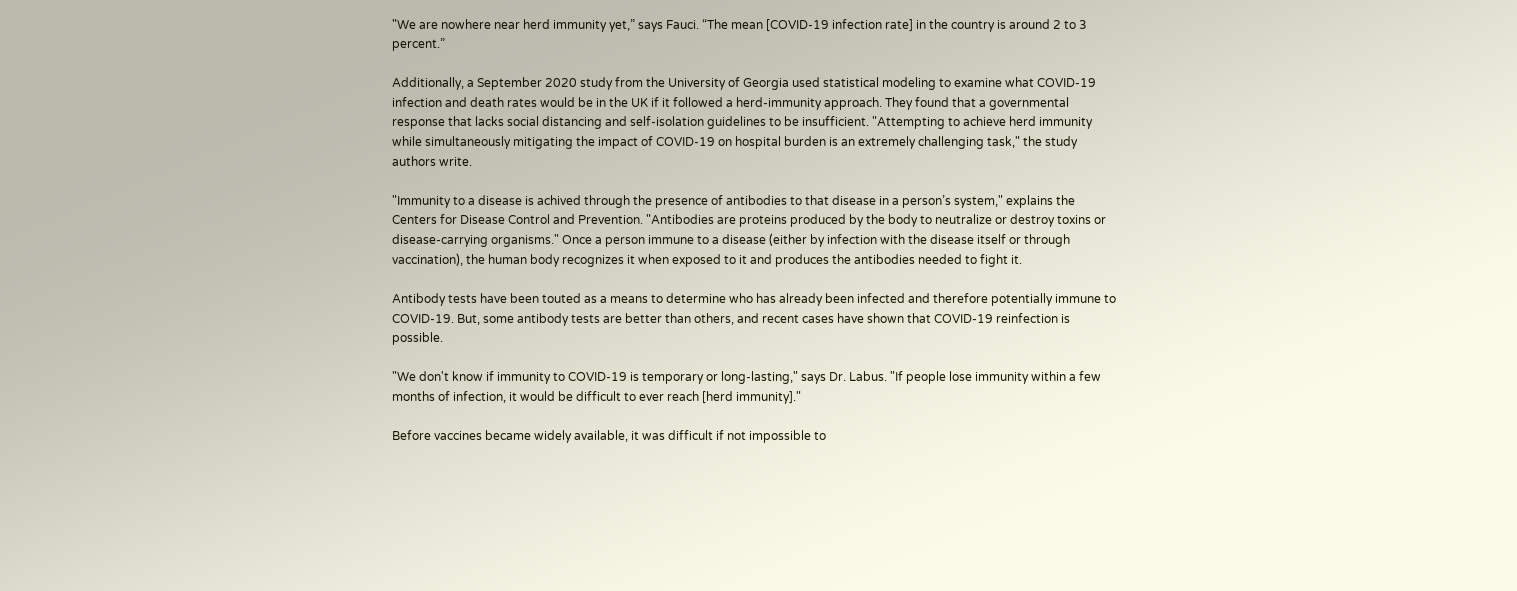"We are nowhere near herd immunity yet,” says Fauci. “The mean [COVID-19 infection rate] in the country is around 2 to 3 percent.”

Additionally, a September 2020 study from the University of Georgia used statistical modeling to examine what COVID-19 infection and death rates would be in the UK if it followed a herd-immunity approach. They found that a governmental response that lacks social distancing and self-isolation guidelines to be insufficient. "Attempting to achieve herd immunity while simultaneously mitigating the impact of COVID-19 on hospital burden is an extremely challenging task," the study authors write.

"Immunity to a disease is achived through the presence of antibodies to that disease in a person’s system," explains the Centers for Disease Control and Prevention. "Antibodies are proteins produced by the body to neutralize or destroy toxins or disease-carrying organisms." Once a person immune to a disease (either by infection with the disease itself or through vaccination), the human body recognizes it when exposed to it and produces the antibodies needed to fight it.

Antibody tests have been touted as a means to determine who has already been infected and therefore potentially immune to COVID-19. But, some antibody tests are better than others, and recent cases have shown that COVID-19 reinfection is possible.

"We don't know if immunity to COVID-19 is temporary or long-lasting," says Dr. Labus. "If people lose immunity within a few months of infection, it would be difficult to ever reach [herd immunity]."

Before vaccines became widely available, it was difficult if not impossible to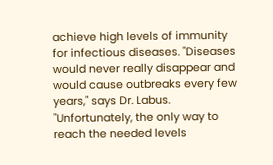achieve high levels of immunity for infectious diseases. "Diseases would never really disappear and would cause outbreaks every few years," says Dr. Labus. "Unfortunately, the only way to reach the needed levels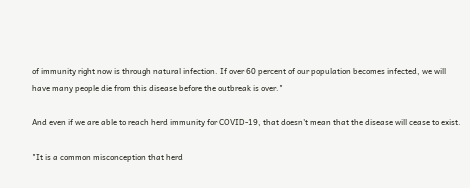of immunity right now is through natural infection. If over 60 percent of our population becomes infected, we will have many people die from this disease before the outbreak is over."

And even if we are able to reach herd immunity for COVID-19, that doesn't mean that the disease will cease to exist.

"It is a common misconception that herd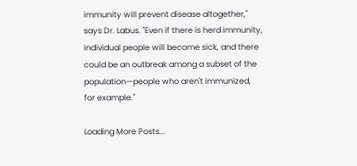immunity will prevent disease altogether," says Dr. Labus. "Even if there is herd immunity, individual people will become sick, and there could be an outbreak among a subset of the population—people who aren't immunized, for example."

Loading More Posts...